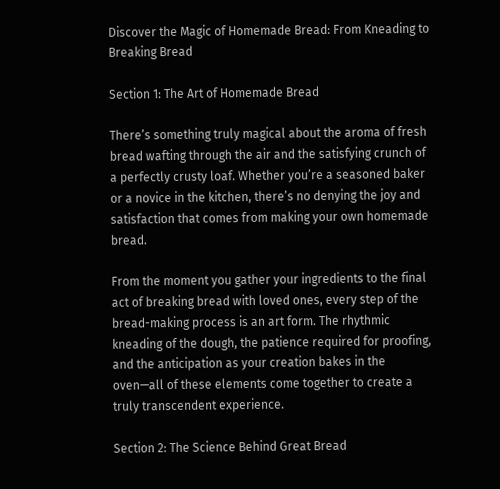Discover the Magic of Homemade Bread: From Kneading to Breaking Bread

Section 1: The Art of Homemade Bread

There’s something truly magical about the aroma of fresh bread wafting through the air and the satisfying crunch of a perfectly crusty loaf. Whether you’re a seasoned baker or a novice in the kitchen, there’s no denying the joy and satisfaction that comes from making your own homemade bread.

From the moment you gather your ingredients to the final act of breaking bread with loved ones, every step of the bread-making process is an art form. The rhythmic kneading of the dough, the patience required for proofing, and the anticipation as your creation bakes in the oven—all of these elements come together to create a truly transcendent experience.

Section 2: The Science Behind Great Bread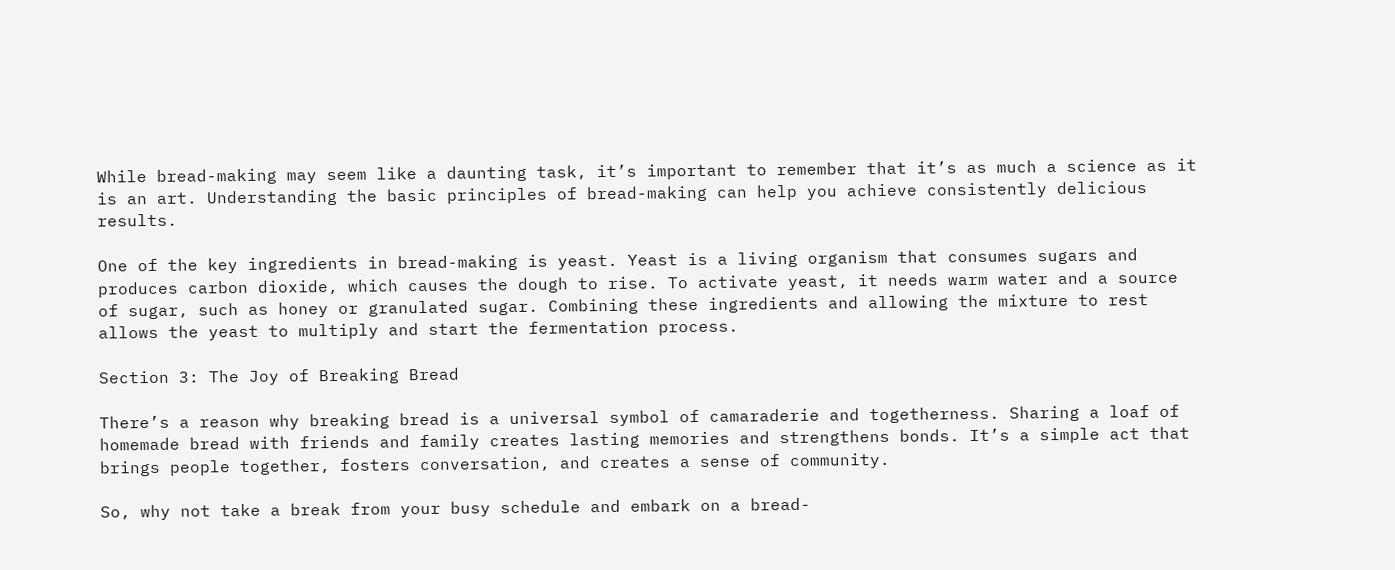While bread-making may seem like a daunting task, it’s important to remember that it’s as much a science as it is an art. Understanding the basic principles of bread-making can help you achieve consistently delicious results.

One of the key ingredients in bread-making is yeast. Yeast is a living organism that consumes sugars and produces carbon dioxide, which causes the dough to rise. To activate yeast, it needs warm water and a source of sugar, such as honey or granulated sugar. Combining these ingredients and allowing the mixture to rest allows the yeast to multiply and start the fermentation process.

Section 3: The Joy of Breaking Bread

There’s a reason why breaking bread is a universal symbol of camaraderie and togetherness. Sharing a loaf of homemade bread with friends and family creates lasting memories and strengthens bonds. It’s a simple act that brings people together, fosters conversation, and creates a sense of community.

So, why not take a break from your busy schedule and embark on a bread-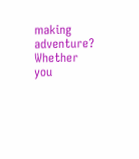making adventure? Whether you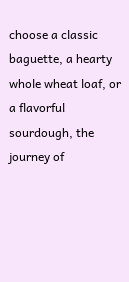choose a classic baguette, a hearty whole wheat loaf, or a flavorful sourdough, the journey of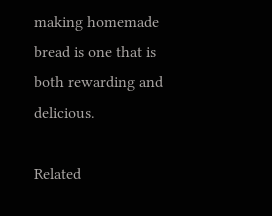making homemade bread is one that is both rewarding and delicious.

Related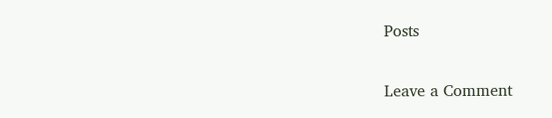Posts

Leave a Comment